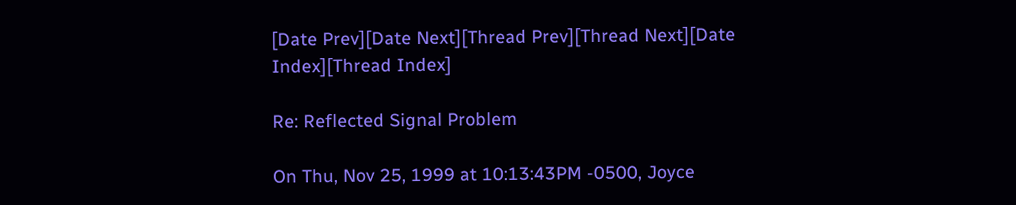[Date Prev][Date Next][Thread Prev][Thread Next][Date Index][Thread Index]

Re: Reflected Signal Problem

On Thu, Nov 25, 1999 at 10:13:43PM -0500, Joyce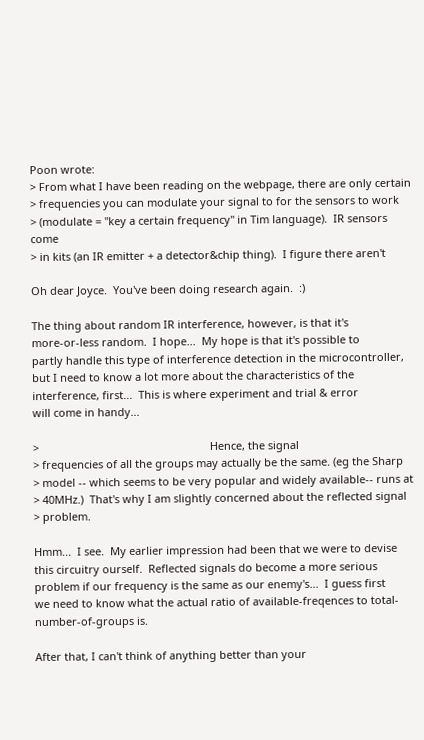Poon wrote:
> From what I have been reading on the webpage, there are only certain
> frequencies you can modulate your signal to for the sensors to work
> (modulate = "key a certain frequency" in Tim language).  IR sensors come
> in kits (an IR emitter + a detector&chip thing).  I figure there aren't

Oh dear Joyce.  You've been doing research again.  :)

The thing about random IR interference, however, is that it's
more-or-less random.  I hope...  My hope is that it's possible to
partly handle this type of interference detection in the microcontroller,
but I need to know a lot more about the characteristics of the
interference, first...  This is where experiment and trial & error
will come in handy...

>                                                         Hence, the signal
> frequencies of all the groups may actually be the same. (eg the Sharp
> model -- which seems to be very popular and widely available-- runs at
> 40MHz.)  That's why I am slightly concerned about the reflected signal
> problem.

Hmm...  I see.  My earlier impression had been that we were to devise
this circuitry ourself.  Reflected signals do become a more serious
problem if our frequency is the same as our enemy's...  I guess first
we need to know what the actual ratio of available-freqences to total-
number-of-groups is.

After that, I can't think of anything better than your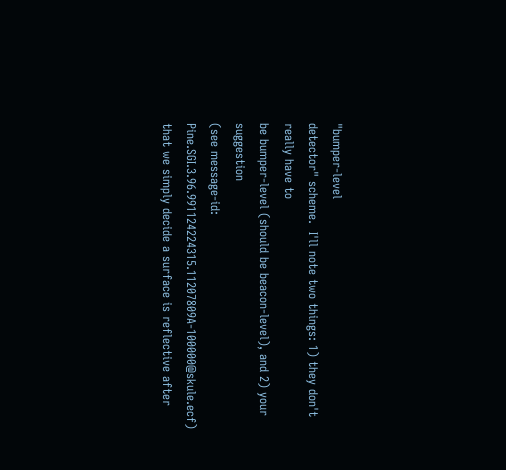"bumper-level
detector" scheme.  I'll note two things: 1) they don't really have to
be bumper-level (should be beacon-level), and 2) your suggestion
(see message-id:  Pine.SGI.3.96.991124224315.11207809A-100000@skule.ecf)
that we simply decide a surface is reflective after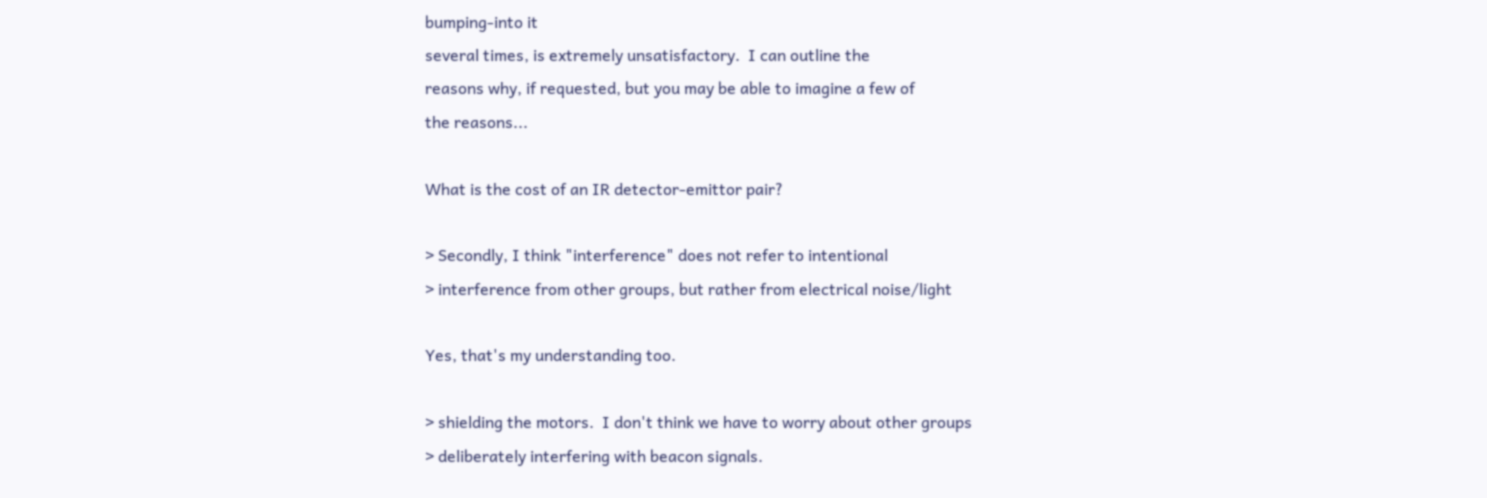bumping-into it
several times, is extremely unsatisfactory.  I can outline the
reasons why, if requested, but you may be able to imagine a few of
the reasons...

What is the cost of an IR detector-emittor pair?

> Secondly, I think "interference" does not refer to intentional
> interference from other groups, but rather from electrical noise/light

Yes, that's my understanding too.

> shielding the motors.  I don't think we have to worry about other groups
> deliberately interfering with beacon signals.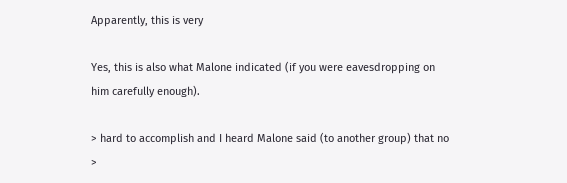Apparently, this is very

Yes, this is also what Malone indicated (if you were eavesdropping on
him carefully enough).

> hard to accomplish and I heard Malone said (to another group) that no
>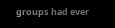groups had ever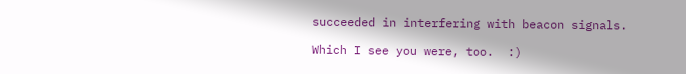succeeded in interfering with beacon signals.

Which I see you were, too.  :)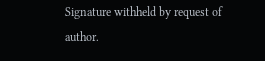Signature withheld by request of author.